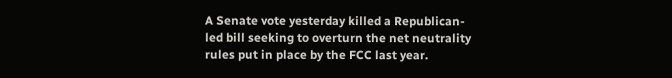A Senate vote yesterday killed a Republican-led bill seeking to overturn the net neutrality rules put in place by the FCC last year.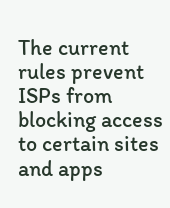The current rules prevent ISPs from blocking access to certain sites and apps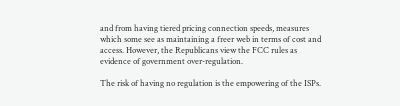and from having tiered pricing connection speeds, measures which some see as maintaining a freer web in terms of cost and access. However, the Republicans view the FCC rules as evidence of government over-regulation.

The risk of having no regulation is the empowering of the ISPs.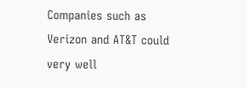Companies such as Verizon and AT&T could very well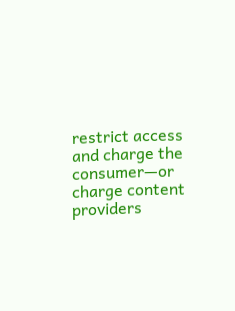restrict access and charge the consumer—or charge content providers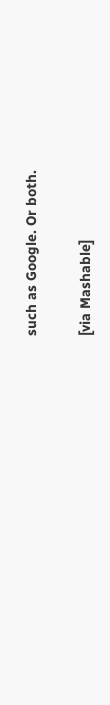such as Google. Or both.

[via Mashable]